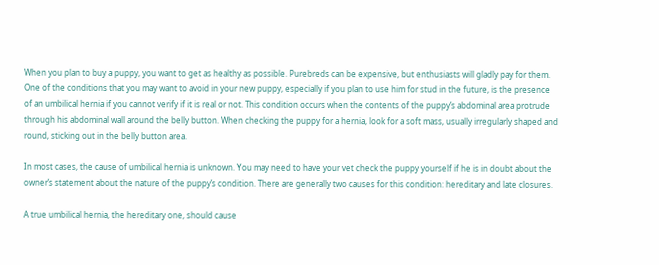When you plan to buy a puppy, you want to get as healthy as possible. Purebreds can be expensive, but enthusiasts will gladly pay for them. One of the conditions that you may want to avoid in your new puppy, especially if you plan to use him for stud in the future, is the presence of an umbilical hernia if you cannot verify if it is real or not. This condition occurs when the contents of the puppy’s abdominal area protrude through his abdominal wall around the belly button. When checking the puppy for a hernia, look for a soft mass, usually irregularly shaped and round, sticking out in the belly button area.

In most cases, the cause of umbilical hernia is unknown. You may need to have your vet check the puppy yourself if he is in doubt about the owner’s statement about the nature of the puppy’s condition. There are generally two causes for this condition: hereditary and late closures.

A true umbilical hernia, the hereditary one, should cause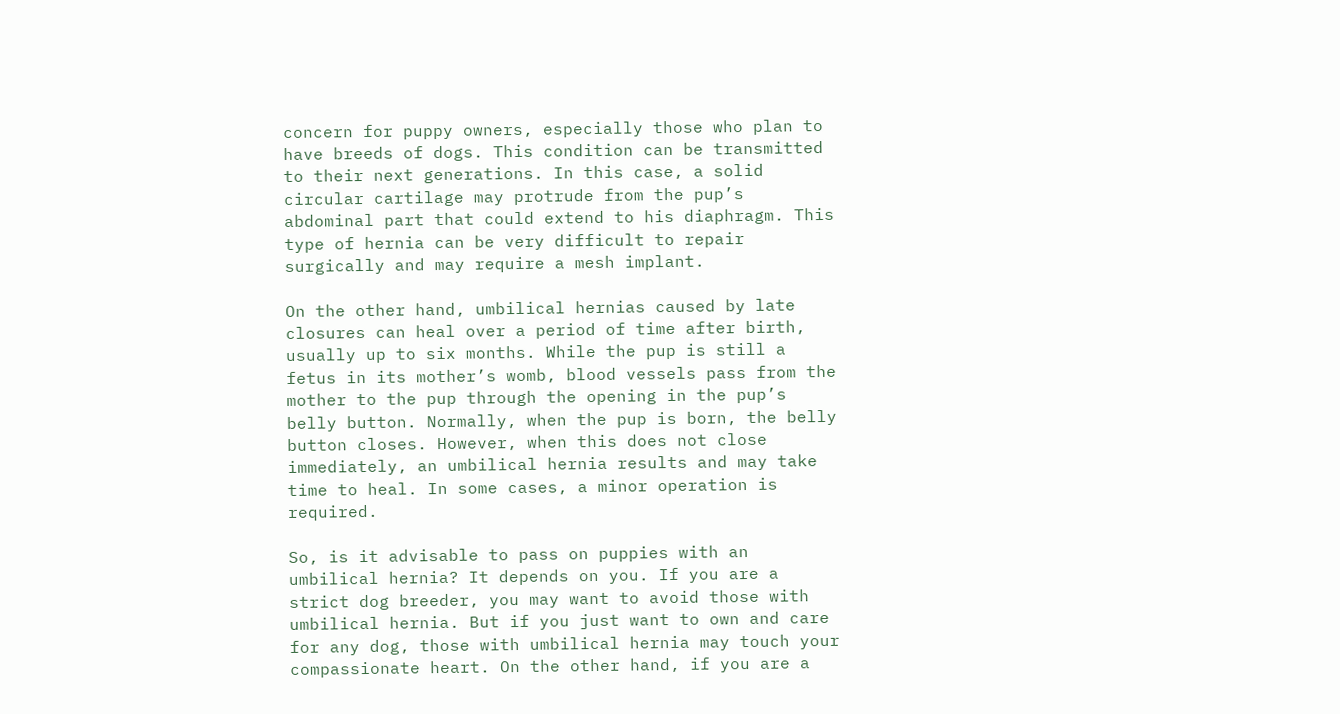concern for puppy owners, especially those who plan to have breeds of dogs. This condition can be transmitted to their next generations. In this case, a solid circular cartilage may protrude from the pup’s abdominal part that could extend to his diaphragm. This type of hernia can be very difficult to repair surgically and may require a mesh implant.

On the other hand, umbilical hernias caused by late closures can heal over a period of time after birth, usually up to six months. While the pup is still a fetus in its mother’s womb, blood vessels pass from the mother to the pup through the opening in the pup’s belly button. Normally, when the pup is born, the belly button closes. However, when this does not close immediately, an umbilical hernia results and may take time to heal. In some cases, a minor operation is required.

So, is it advisable to pass on puppies with an umbilical hernia? It depends on you. If you are a strict dog breeder, you may want to avoid those with umbilical hernia. But if you just want to own and care for any dog, those with umbilical hernia may touch your compassionate heart. On the other hand, if you are a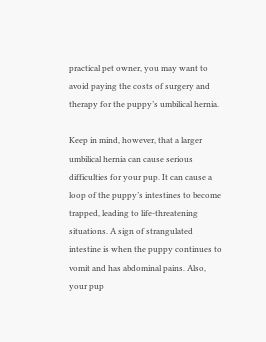practical pet owner, you may want to avoid paying the costs of surgery and therapy for the puppy’s umbilical hernia.

Keep in mind, however, that a larger umbilical hernia can cause serious difficulties for your pup. It can cause a loop of the puppy’s intestines to become trapped, leading to life-threatening situations. A sign of strangulated intestine is when the puppy continues to vomit and has abdominal pains. Also, your pup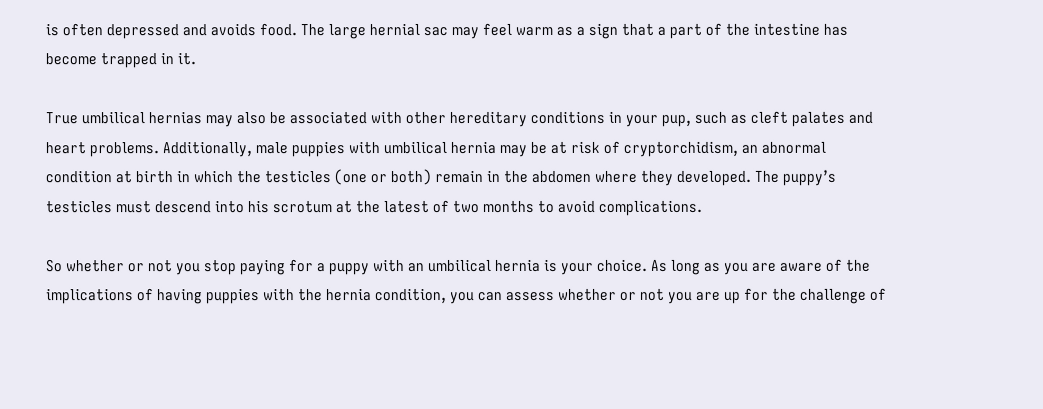is often depressed and avoids food. The large hernial sac may feel warm as a sign that a part of the intestine has become trapped in it.

True umbilical hernias may also be associated with other hereditary conditions in your pup, such as cleft palates and heart problems. Additionally, male puppies with umbilical hernia may be at risk of cryptorchidism, an abnormal condition at birth in which the testicles (one or both) remain in the abdomen where they developed. The puppy’s testicles must descend into his scrotum at the latest of two months to avoid complications.

So whether or not you stop paying for a puppy with an umbilical hernia is your choice. As long as you are aware of the implications of having puppies with the hernia condition, you can assess whether or not you are up for the challenge of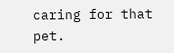caring for that pet.